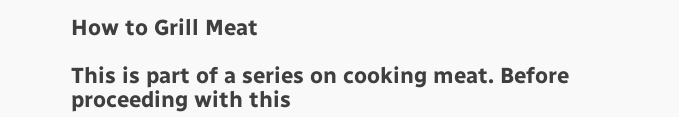How to Grill Meat

This is part of a series on cooking meat. Before proceeding with this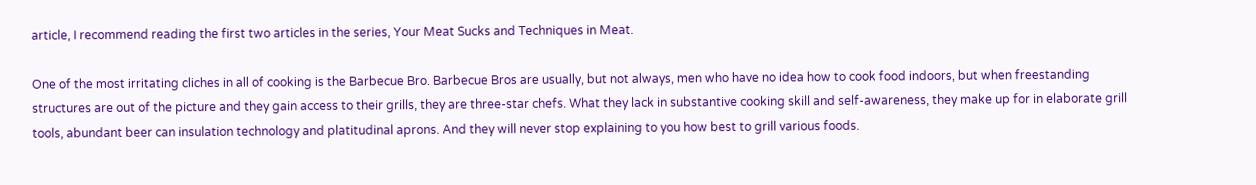article, I recommend reading the first two articles in the series, Your Meat Sucks and Techniques in Meat.

One of the most irritating cliches in all of cooking is the Barbecue Bro. Barbecue Bros are usually, but not always, men who have no idea how to cook food indoors, but when freestanding structures are out of the picture and they gain access to their grills, they are three-star chefs. What they lack in substantive cooking skill and self-awareness, they make up for in elaborate grill tools, abundant beer can insulation technology and platitudinal aprons. And they will never stop explaining to you how best to grill various foods.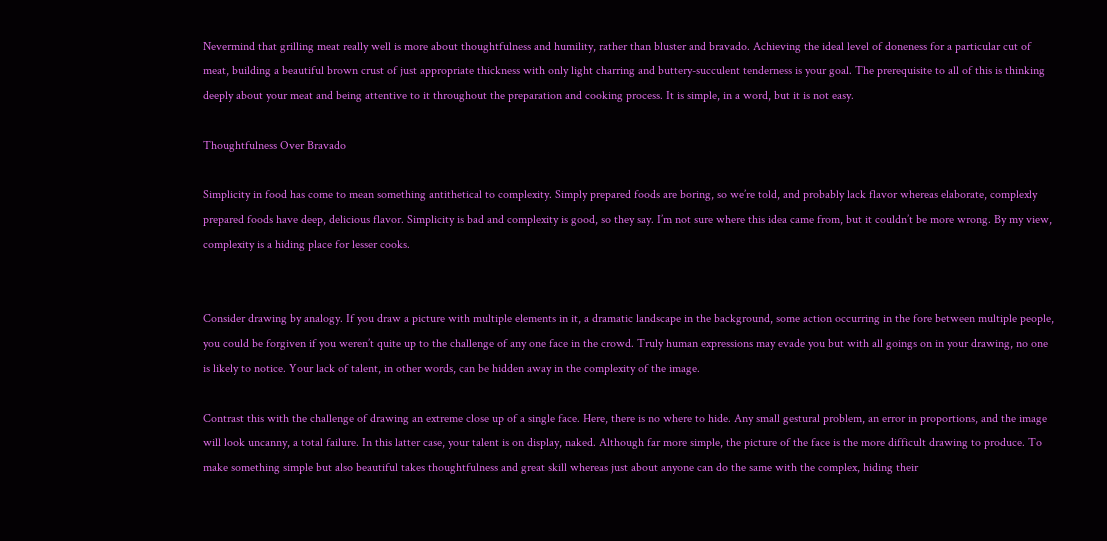Nevermind that grilling meat really well is more about thoughtfulness and humility, rather than bluster and bravado. Achieving the ideal level of doneness for a particular cut of meat, building a beautiful brown crust of just appropriate thickness with only light charring and buttery-succulent tenderness is your goal. The prerequisite to all of this is thinking deeply about your meat and being attentive to it throughout the preparation and cooking process. It is simple, in a word, but it is not easy.

Thoughtfulness Over Bravado

Simplicity in food has come to mean something antithetical to complexity. Simply prepared foods are boring, so we’re told, and probably lack flavor whereas elaborate, complexly prepared foods have deep, delicious flavor. Simplicity is bad and complexity is good, so they say. I’m not sure where this idea came from, but it couldn’t be more wrong. By my view, complexity is a hiding place for lesser cooks.


Consider drawing by analogy. If you draw a picture with multiple elements in it, a dramatic landscape in the background, some action occurring in the fore between multiple people, you could be forgiven if you weren’t quite up to the challenge of any one face in the crowd. Truly human expressions may evade you but with all goings on in your drawing, no one is likely to notice. Your lack of talent, in other words, can be hidden away in the complexity of the image.

Contrast this with the challenge of drawing an extreme close up of a single face. Here, there is no where to hide. Any small gestural problem, an error in proportions, and the image will look uncanny, a total failure. In this latter case, your talent is on display, naked. Although far more simple, the picture of the face is the more difficult drawing to produce. To make something simple but also beautiful takes thoughtfulness and great skill whereas just about anyone can do the same with the complex, hiding their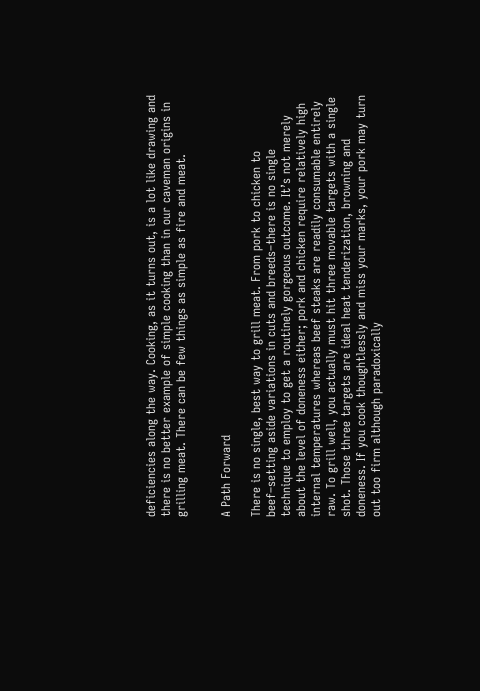deficiencies along the way. Cooking, as it turns out, is a lot like drawing and there is no better example of simple cooking than in our caveman origins in grilling meat. There can be few things as simple as fire and meat.


A Path Forward

There is no single, best way to grill meat. From pork to chicken to beef–setting aside variations in cuts and breeds–there is no single technique to employ to get a routinely gorgeous outcome. It’s not merely about the level of doneness either; pork and chicken require relatively high internal temperatures whereas beef steaks are readily consumable entirely raw. To grill well, you actually must hit three movable targets with a single shot. Those three targets are ideal heat tenderization, browning and doneness. If you cook thoughtlessly and miss your marks, your pork may turn out too firm although paradoxically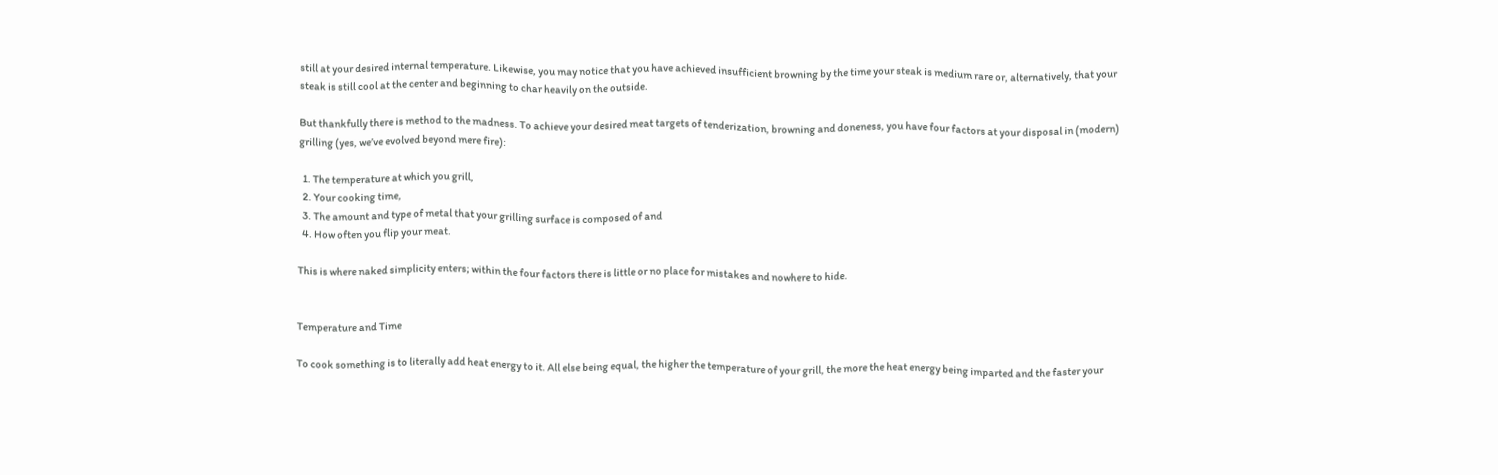still at your desired internal temperature. Likewise, you may notice that you have achieved insufficient browning by the time your steak is medium rare or, alternatively, that your steak is still cool at the center and beginning to char heavily on the outside.

But thankfully there is method to the madness. To achieve your desired meat targets of tenderization, browning and doneness, you have four factors at your disposal in (modern) grilling (yes, we’ve evolved beyond mere fire):

  1. The temperature at which you grill,
  2. Your cooking time,
  3. The amount and type of metal that your grilling surface is composed of and
  4. How often you flip your meat.

This is where naked simplicity enters; within the four factors there is little or no place for mistakes and nowhere to hide.


Temperature and Time

To cook something is to literally add heat energy to it. All else being equal, the higher the temperature of your grill, the more the heat energy being imparted and the faster your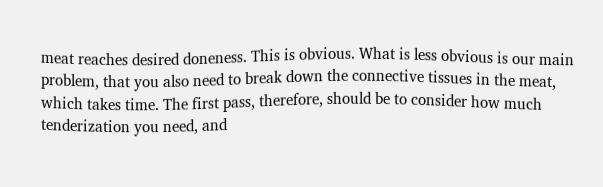meat reaches desired doneness. This is obvious. What is less obvious is our main problem, that you also need to break down the connective tissues in the meat, which takes time. The first pass, therefore, should be to consider how much tenderization you need, and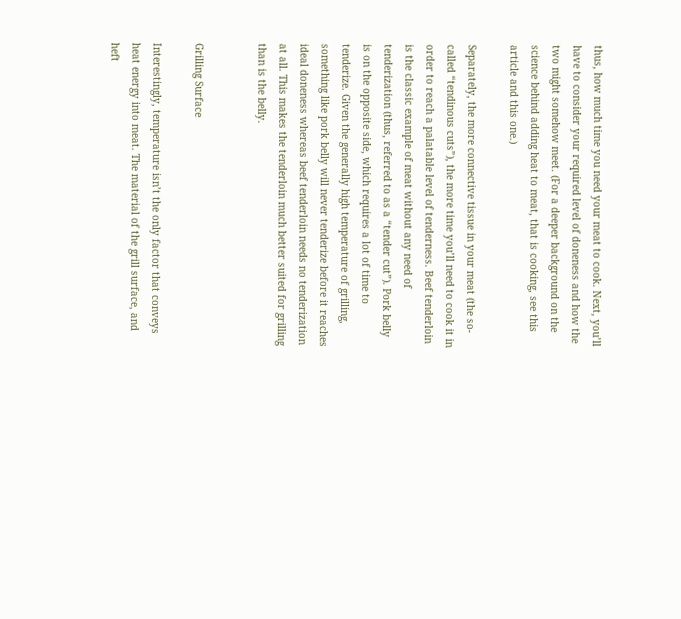thus, how much time you need your meat to cook. Next, you’ll have to consider your required level of doneness and how the two might somehow meet. (For a deeper background on the science behind adding heat to meat, that is cooking, see this article and this one.)

Separately, the more connective tissue in your meat (the so-called “tendinous cuts”), the more time you’ll need to cook it in order to reach a palatable level of tenderness. Beef tenderloin is the classic example of meat without any need of tenderization (thus, referred to as a “tender cut”). Pork belly is on the opposite side, which requires a lot of time to tenderize. Given the generally high temperature of grilling, something like pork belly will never tenderize before it reaches ideal doneness whereas beef tenderloin needs no tenderization at all. This makes the tenderloin much better suited for grilling than is the belly.


Grilling Surface

Interestingly, temperature isn’t the only factor that conveys heat energy into meat. The material of the grill surface, and heft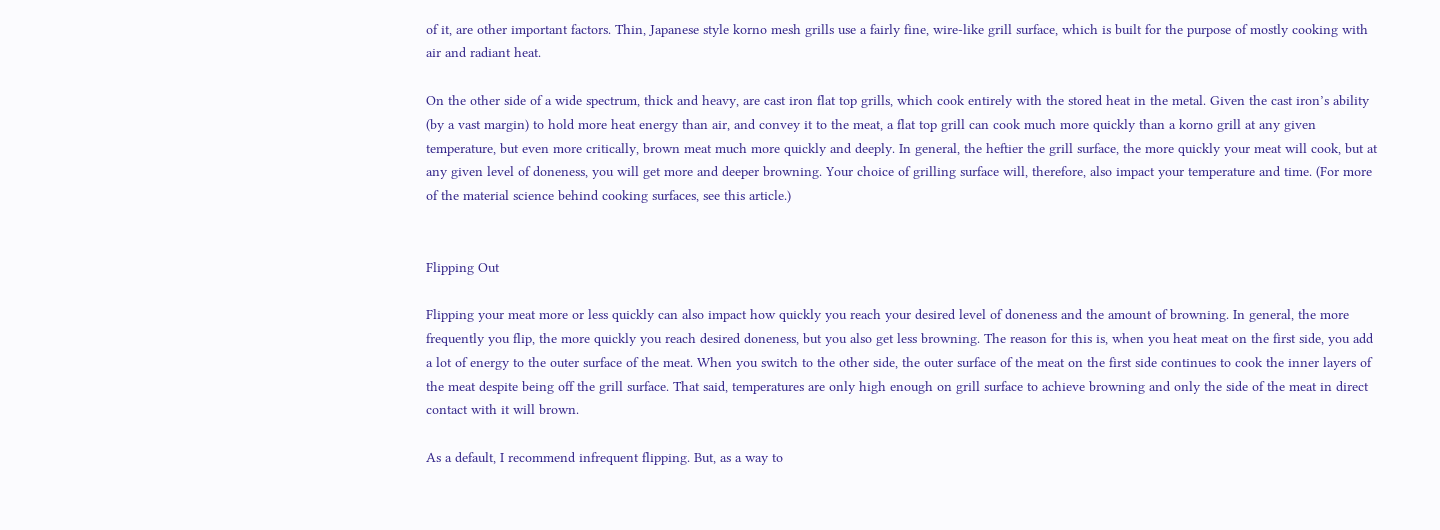of it, are other important factors. Thin, Japanese style korno mesh grills use a fairly fine, wire-like grill surface, which is built for the purpose of mostly cooking with air and radiant heat.

On the other side of a wide spectrum, thick and heavy, are cast iron flat top grills, which cook entirely with the stored heat in the metal. Given the cast iron’s ability (by a vast margin) to hold more heat energy than air, and convey it to the meat, a flat top grill can cook much more quickly than a korno grill at any given temperature, but even more critically, brown meat much more quickly and deeply. In general, the heftier the grill surface, the more quickly your meat will cook, but at any given level of doneness, you will get more and deeper browning. Your choice of grilling surface will, therefore, also impact your temperature and time. (For more of the material science behind cooking surfaces, see this article.)


Flipping Out

Flipping your meat more or less quickly can also impact how quickly you reach your desired level of doneness and the amount of browning. In general, the more frequently you flip, the more quickly you reach desired doneness, but you also get less browning. The reason for this is, when you heat meat on the first side, you add a lot of energy to the outer surface of the meat. When you switch to the other side, the outer surface of the meat on the first side continues to cook the inner layers of the meat despite being off the grill surface. That said, temperatures are only high enough on grill surface to achieve browning and only the side of the meat in direct contact with it will brown.

As a default, I recommend infrequent flipping. But, as a way to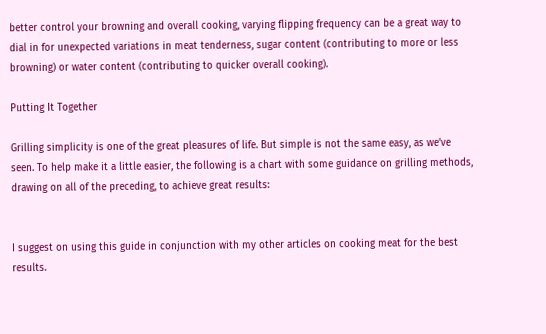better control your browning and overall cooking, varying flipping frequency can be a great way to dial in for unexpected variations in meat tenderness, sugar content (contributing to more or less browning) or water content (contributing to quicker overall cooking).

Putting It Together

Grilling simplicity is one of the great pleasures of life. But simple is not the same easy, as we’ve seen. To help make it a little easier, the following is a chart with some guidance on grilling methods, drawing on all of the preceding, to achieve great results:


I suggest on using this guide in conjunction with my other articles on cooking meat for the best results.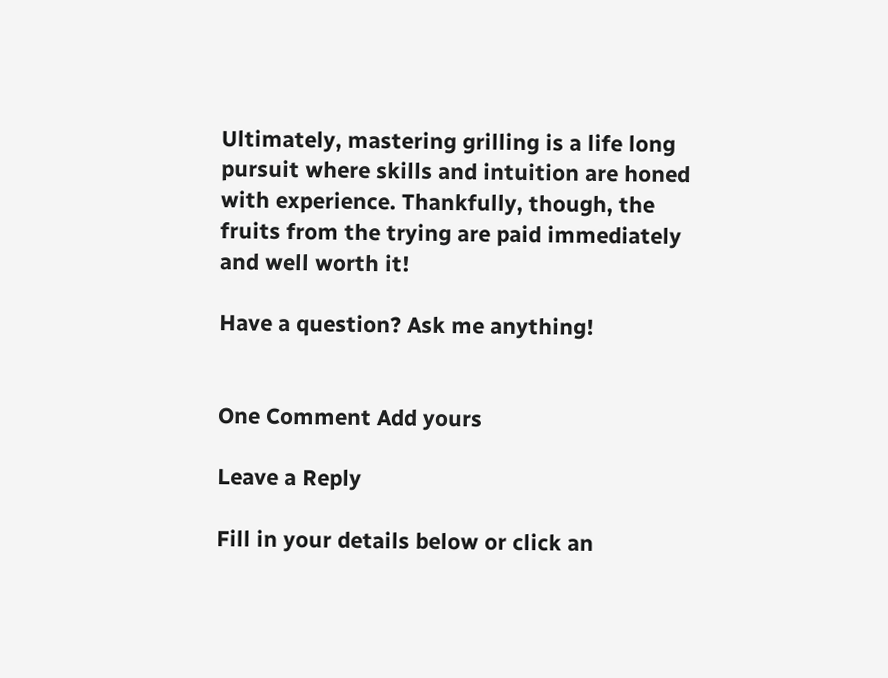Ultimately, mastering grilling is a life long pursuit where skills and intuition are honed with experience. Thankfully, though, the fruits from the trying are paid immediately and well worth it!

Have a question? Ask me anything!


One Comment Add yours

Leave a Reply

Fill in your details below or click an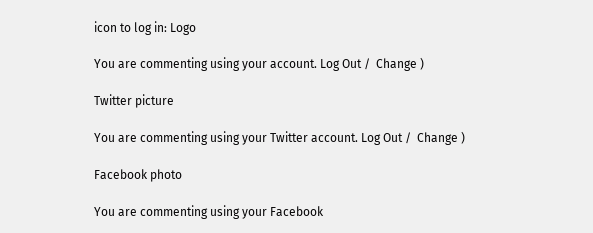icon to log in: Logo

You are commenting using your account. Log Out /  Change )

Twitter picture

You are commenting using your Twitter account. Log Out /  Change )

Facebook photo

You are commenting using your Facebook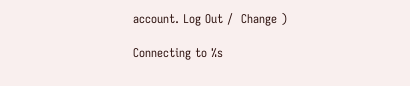account. Log Out /  Change )

Connecting to %s